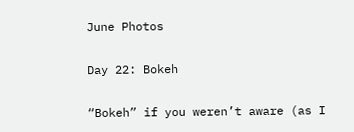June Photos

Day 22: Bokeh

“Bokeh” if you weren’t aware (as I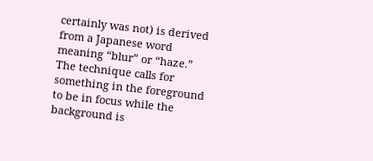certainly was not) is derived from a Japanese word meaning “blur” or “haze.” The technique calls for something in the foreground to be in focus while the background is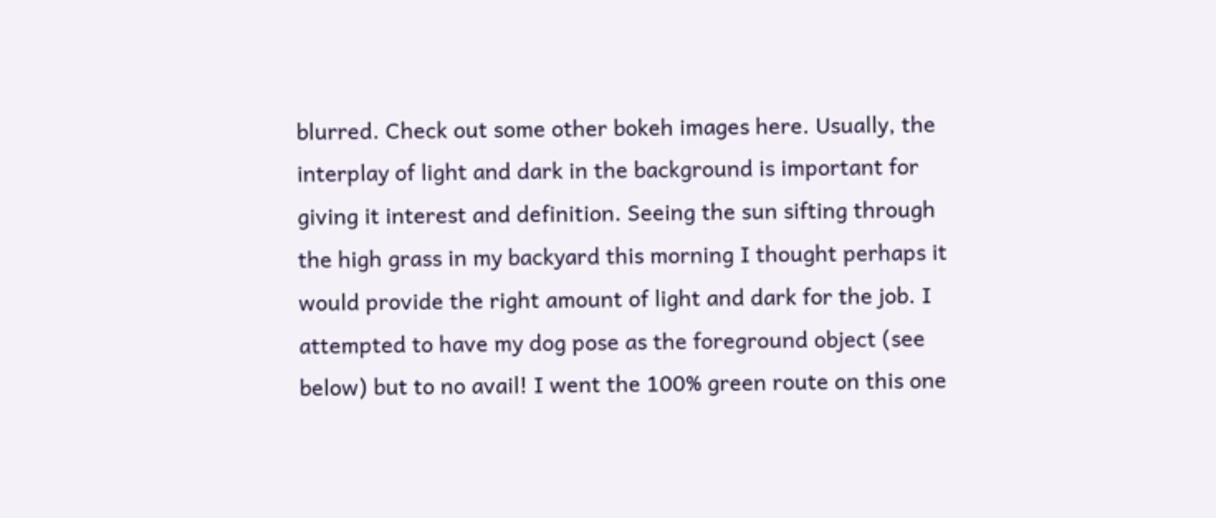blurred. Check out some other bokeh images here. Usually, the interplay of light and dark in the background is important for giving it interest and definition. Seeing the sun sifting through the high grass in my backyard this morning I thought perhaps it would provide the right amount of light and dark for the job. I attempted to have my dog pose as the foreground object (see below) but to no avail! I went the 100% green route on this one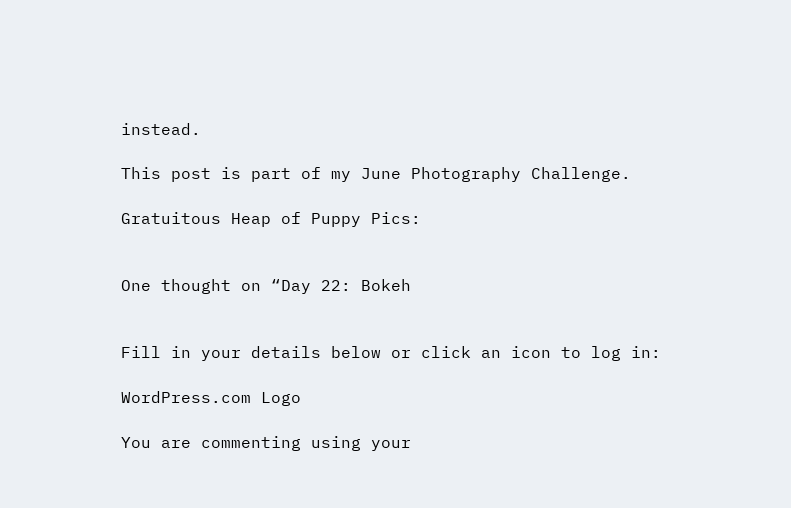instead.

This post is part of my June Photography Challenge.

Gratuitous Heap of Puppy Pics:


One thought on “Day 22: Bokeh


Fill in your details below or click an icon to log in:

WordPress.com Logo

You are commenting using your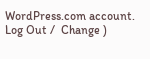WordPress.com account. Log Out /  Change )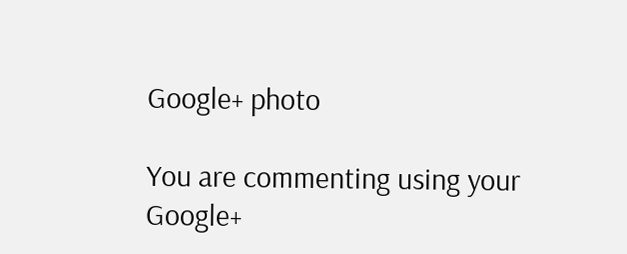Google+ photo

You are commenting using your Google+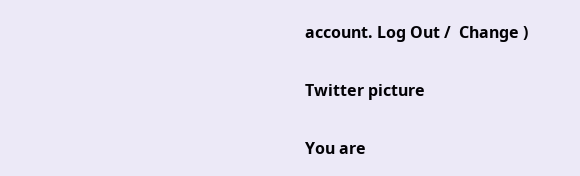account. Log Out /  Change )

Twitter picture

You are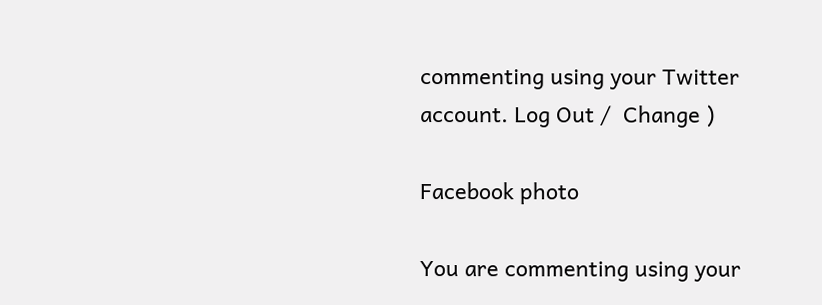commenting using your Twitter account. Log Out /  Change )

Facebook photo

You are commenting using your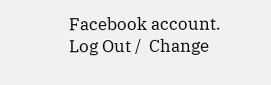Facebook account. Log Out /  Change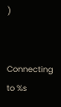)


Connecting to %s